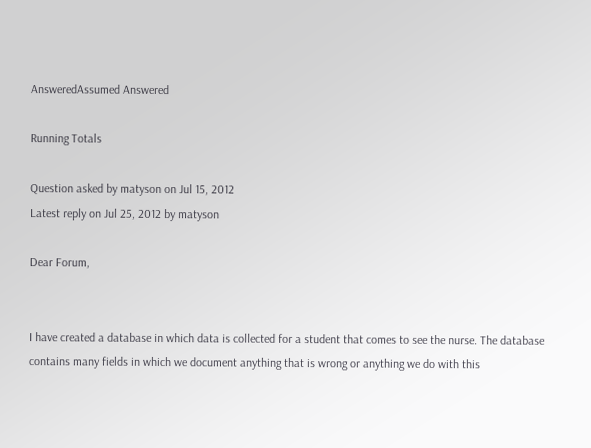AnsweredAssumed Answered

Running Totals

Question asked by matyson on Jul 15, 2012
Latest reply on Jul 25, 2012 by matyson

Dear Forum,


I have created a database in which data is collected for a student that comes to see the nurse. The database contains many fields in which we document anything that is wrong or anything we do with this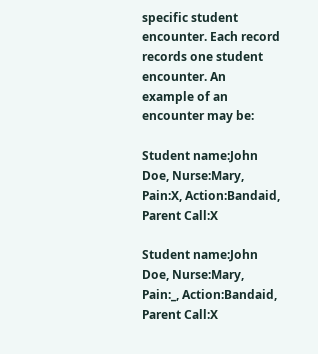specific student encounter. Each record records one student encounter. An example of an encounter may be:

Student name:John Doe, Nurse:Mary, Pain:X, Action:Bandaid, Parent Call:X

Student name:John Doe, Nurse:Mary, Pain:_, Action:Bandaid, Parent Call:X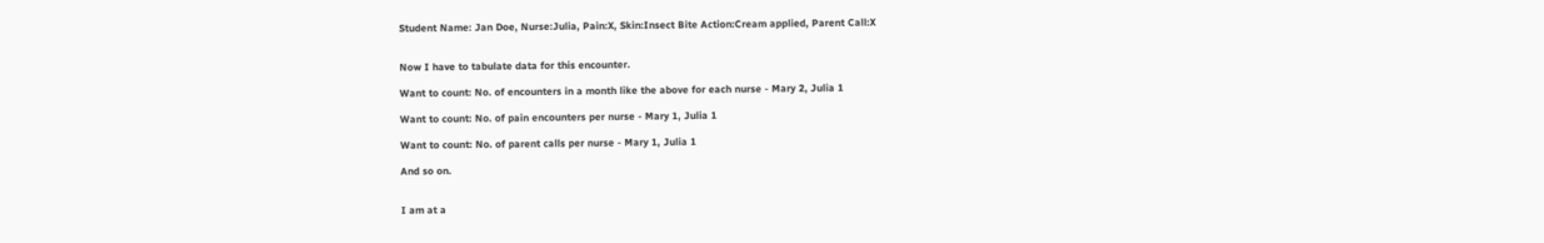Student Name: Jan Doe, Nurse:Julia, Pain:X, Skin:Insect Bite Action:Cream applied, Parent Call:X


Now I have to tabulate data for this encounter.

Want to count: No. of encounters in a month like the above for each nurse - Mary 2, Julia 1

Want to count: No. of pain encounters per nurse - Mary 1, Julia 1

Want to count: No. of parent calls per nurse - Mary 1, Julia 1

And so on.


I am at a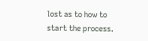lost as to how to start the process.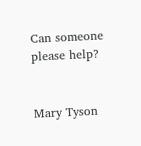Can someone please help?


Mary Tyson